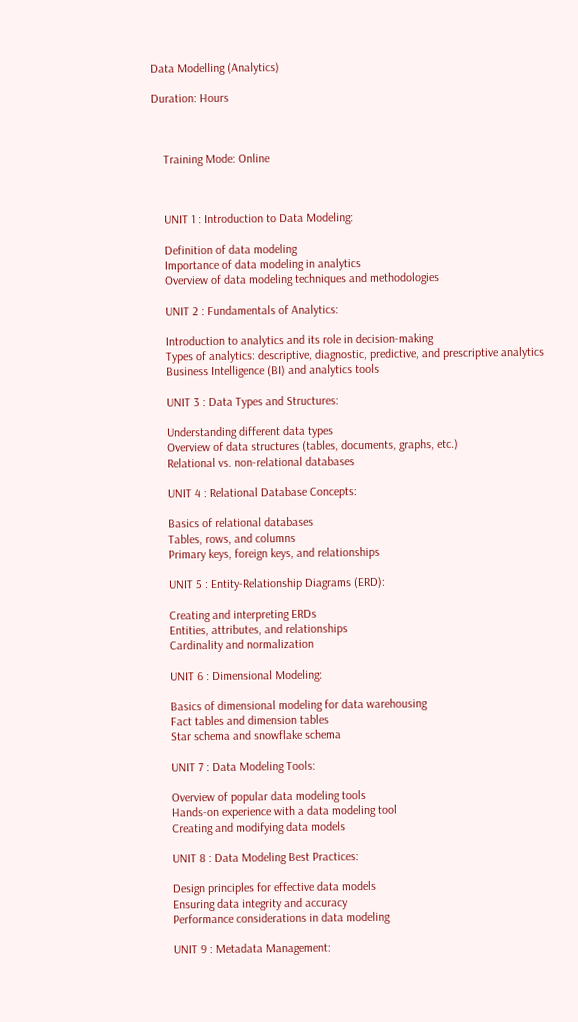Data Modelling (Analytics)

Duration: Hours



    Training Mode: Online



    UNIT 1 : Introduction to Data Modeling:

    Definition of data modeling
    Importance of data modeling in analytics
    Overview of data modeling techniques and methodologies

    UNIT 2 : Fundamentals of Analytics:

    Introduction to analytics and its role in decision-making
    Types of analytics: descriptive, diagnostic, predictive, and prescriptive analytics
    Business Intelligence (BI) and analytics tools

    UNIT 3 : Data Types and Structures:

    Understanding different data types
    Overview of data structures (tables, documents, graphs, etc.)
    Relational vs. non-relational databases

    UNIT 4 : Relational Database Concepts:

    Basics of relational databases
    Tables, rows, and columns
    Primary keys, foreign keys, and relationships

    UNIT 5 : Entity-Relationship Diagrams (ERD):

    Creating and interpreting ERDs
    Entities, attributes, and relationships
    Cardinality and normalization

    UNIT 6 : Dimensional Modeling:

    Basics of dimensional modeling for data warehousing
    Fact tables and dimension tables
    Star schema and snowflake schema

    UNIT 7 : Data Modeling Tools:

    Overview of popular data modeling tools
    Hands-on experience with a data modeling tool
    Creating and modifying data models

    UNIT 8 : Data Modeling Best Practices:

    Design principles for effective data models
    Ensuring data integrity and accuracy
    Performance considerations in data modeling

    UNIT 9 : Metadata Management: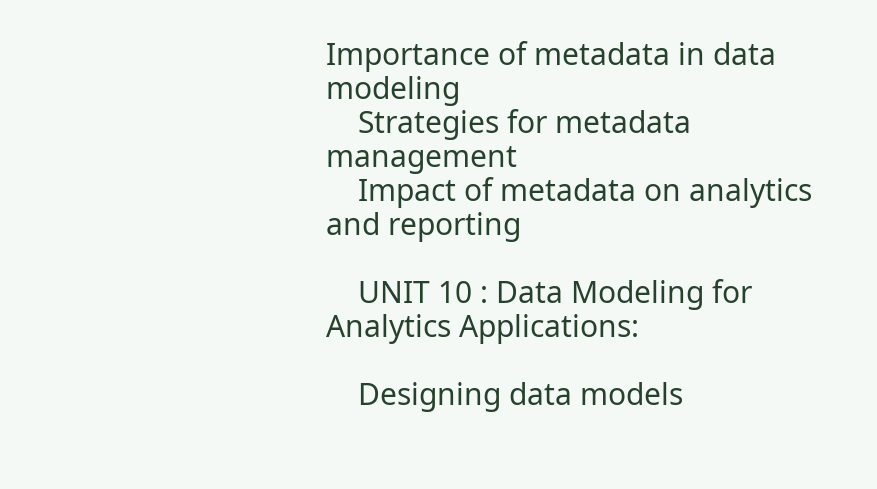Importance of metadata in data modeling
    Strategies for metadata management
    Impact of metadata on analytics and reporting

    UNIT 10 : Data Modeling for Analytics Applications:

    Designing data models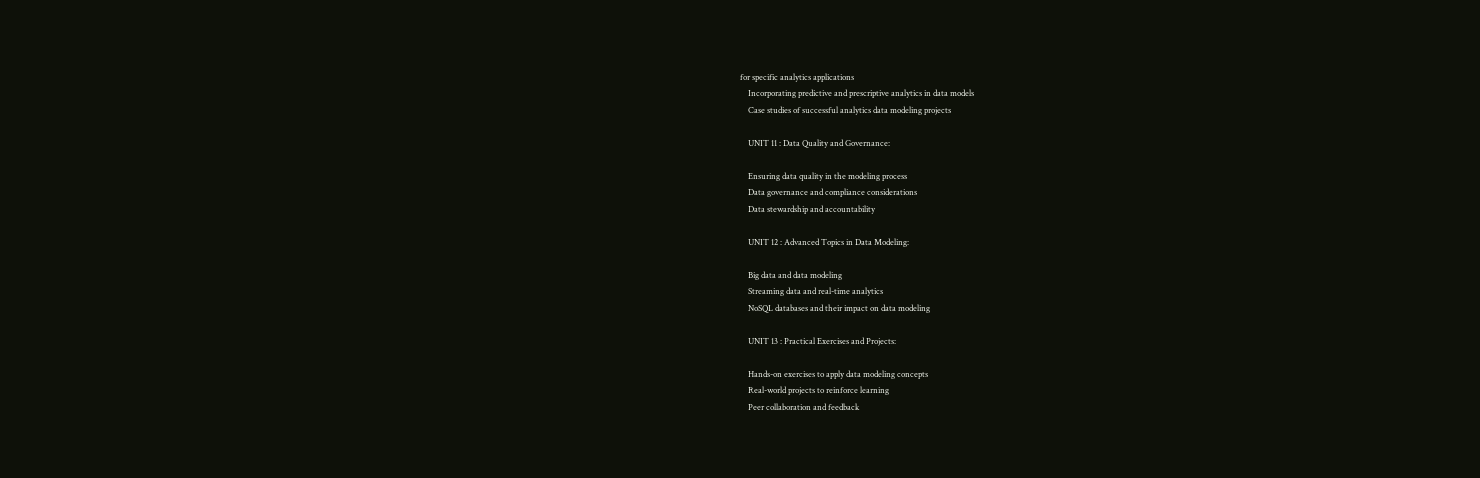for specific analytics applications
    Incorporating predictive and prescriptive analytics in data models
    Case studies of successful analytics data modeling projects

    UNIT 11 : Data Quality and Governance:

    Ensuring data quality in the modeling process
    Data governance and compliance considerations
    Data stewardship and accountability

    UNIT 12 : Advanced Topics in Data Modeling:

    Big data and data modeling
    Streaming data and real-time analytics
    NoSQL databases and their impact on data modeling

    UNIT 13 : Practical Exercises and Projects:

    Hands-on exercises to apply data modeling concepts
    Real-world projects to reinforce learning
    Peer collaboration and feedback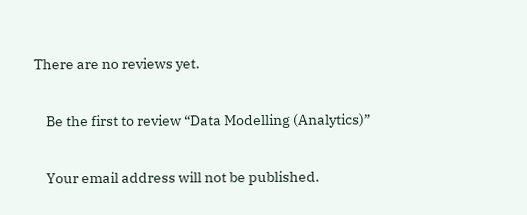There are no reviews yet.

    Be the first to review “Data Modelling (Analytics)”

    Your email address will not be published.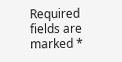Required fields are marked *